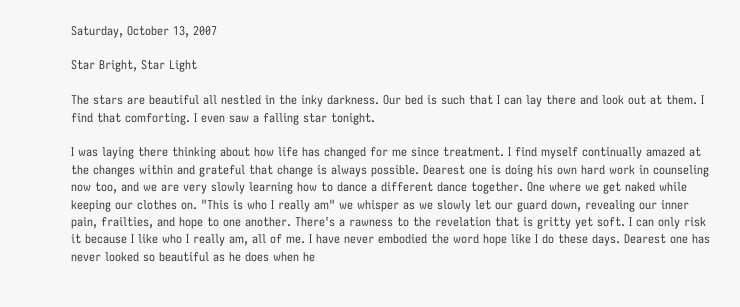Saturday, October 13, 2007

Star Bright, Star Light

The stars are beautiful all nestled in the inky darkness. Our bed is such that I can lay there and look out at them. I find that comforting. I even saw a falling star tonight.

I was laying there thinking about how life has changed for me since treatment. I find myself continually amazed at the changes within and grateful that change is always possible. Dearest one is doing his own hard work in counseling now too, and we are very slowly learning how to dance a different dance together. One where we get naked while keeping our clothes on. "This is who I really am" we whisper as we slowly let our guard down, revealing our inner pain, frailties, and hope to one another. There's a rawness to the revelation that is gritty yet soft. I can only risk it because I like who I really am, all of me. I have never embodied the word hope like I do these days. Dearest one has never looked so beautiful as he does when he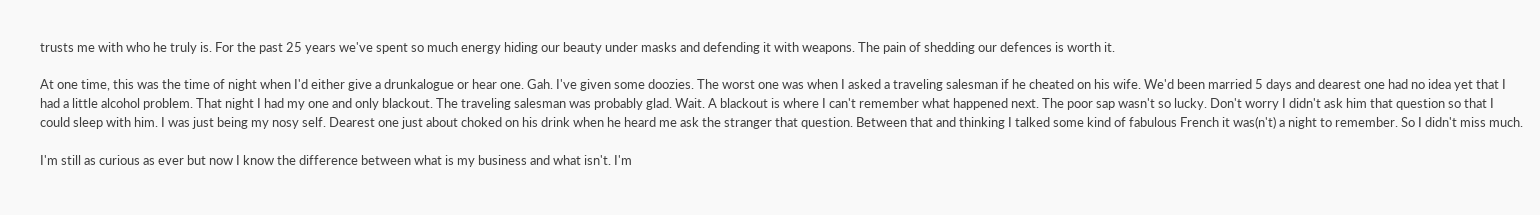trusts me with who he truly is. For the past 25 years we've spent so much energy hiding our beauty under masks and defending it with weapons. The pain of shedding our defences is worth it.

At one time, this was the time of night when I'd either give a drunkalogue or hear one. Gah. I've given some doozies. The worst one was when I asked a traveling salesman if he cheated on his wife. We'd been married 5 days and dearest one had no idea yet that I had a little alcohol problem. That night I had my one and only blackout. The traveling salesman was probably glad. Wait. A blackout is where I can't remember what happened next. The poor sap wasn't so lucky. Don't worry I didn't ask him that question so that I could sleep with him. I was just being my nosy self. Dearest one just about choked on his drink when he heard me ask the stranger that question. Between that and thinking I talked some kind of fabulous French it was(n't) a night to remember. So I didn't miss much.

I'm still as curious as ever but now I know the difference between what is my business and what isn't. I'm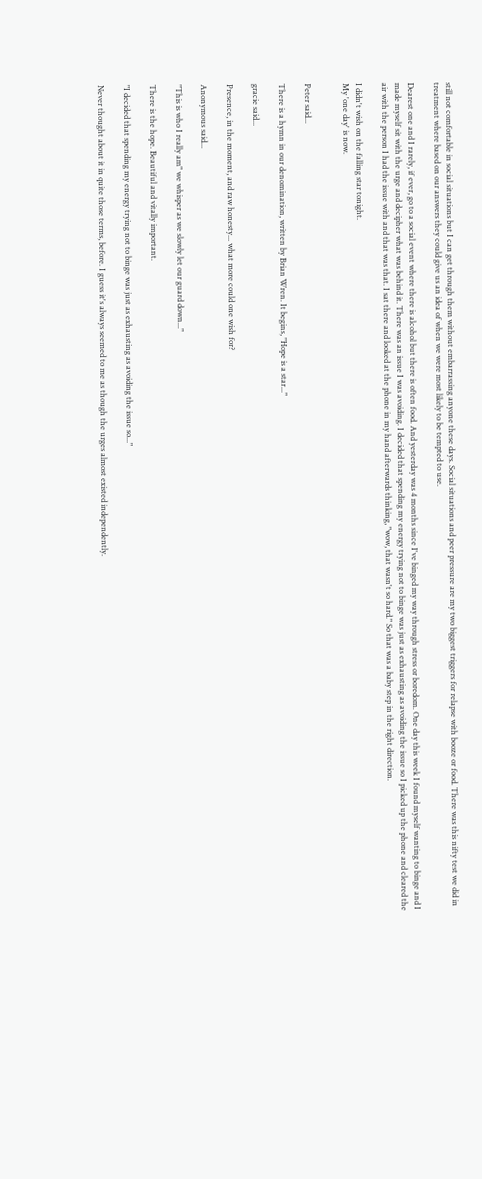still not comfortable in social situations but I can get through them without embarrassing anyone these days. Social situations and peer pressure are my two biggest triggers for relapse with booze or food. There was this nifty test we did in treatment where based on our answers they could give us an idea of when we were most likely to be tempted to use.

Dearest one and I rarely, if ever, go to a social event where there is alcohol but there is often food. And yesterday was 4 months since I've binged my way through stress or boredom. One day this week I found myself wanting to binge and I made myself sit with the urge and decipher what was behind it. There was an issue I was avoiding. I decided that spending my energy trying not to binge was just as exhausting as avoiding the issue so I picked up the phone and cleared the air with the person I had the issue with and that was that. I sat there and looked at the phone in my hand afterwards thinking, "wow, that wasn't so hard." So that was a baby step in the right direction.

I didn't wish on the falling star tonight.
My 'one day' is now.


Peter said...

There is a hymn in our denomination, written by Brian Wren. It begins, "Hope is a star..."

gracie said...

Presence, in the moment, and raw honesty... what more could one wish for?

Anonymous said...

"This is who I really am" we whisper as we slowly let our guard down..."

There is the hope. Beautiful and vitally important.

"I decided that spending my energy trying not to binge was just as exhausting as avoiding the issue so..."

Never thought about it in quite those terms, before. I guess it's always seemed to me as though the urges almost existed independently.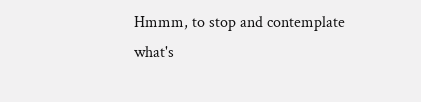Hmmm, to stop and contemplate what's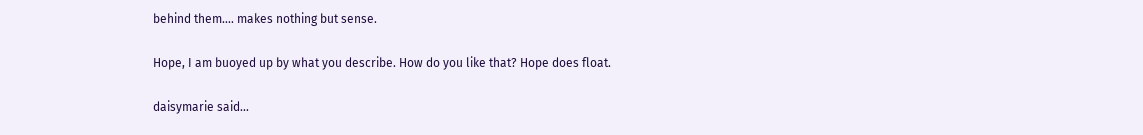behind them.... makes nothing but sense.

Hope, I am buoyed up by what you describe. How do you like that? Hope does float.

daisymarie said...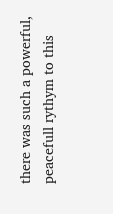there was such a powerful, peacefull rythym to this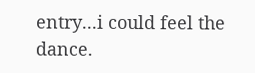entry...i could feel the dance.